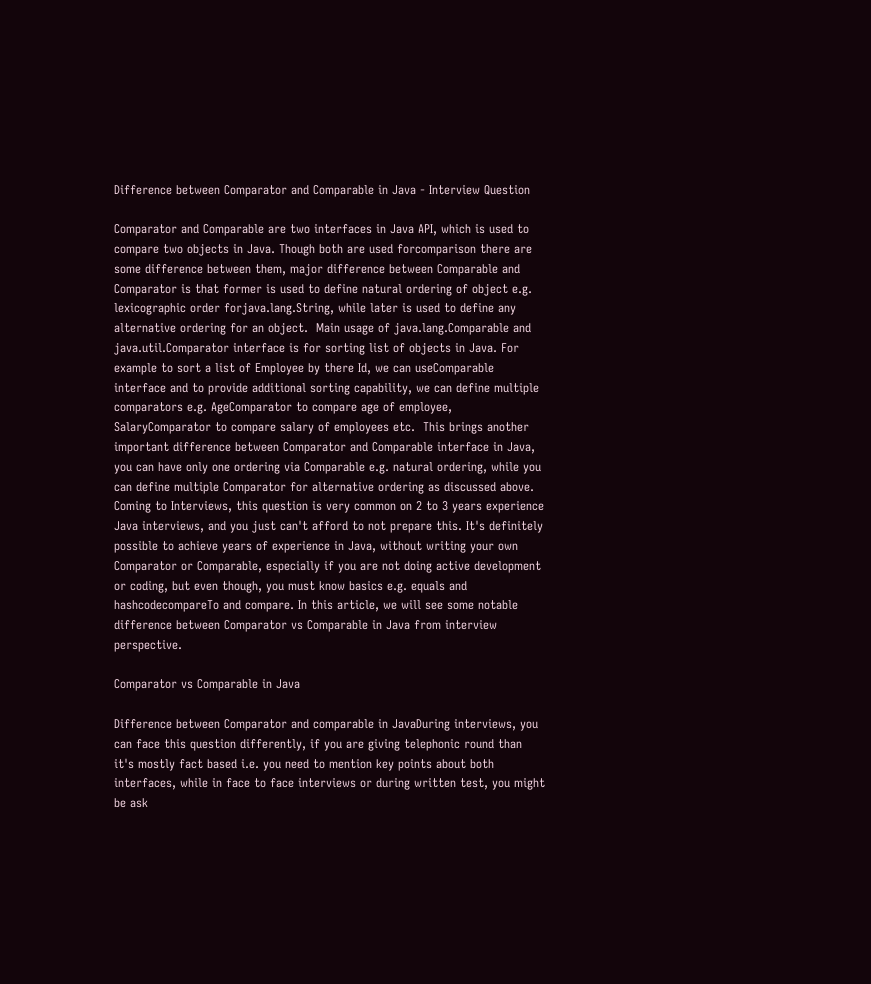Difference between Comparator and Comparable in Java - Interview Question

Comparator and Comparable are two interfaces in Java API, which is used to compare two objects in Java. Though both are used forcomparison there are some difference between them, major difference between Comparable and Comparator is that former is used to define natural ordering of object e.g. lexicographic order forjava.lang.String, while later is used to define any alternative ordering for an object.  Main usage of java.lang.Comparable and java.util.Comparator interface is for sorting list of objects in Java. For example to sort a list of Employee by there Id, we can useComparable interface and to provide additional sorting capability, we can define multiple comparators e.g. AgeComparator to compare age of employee, SalaryComparator to compare salary of employees etc.  This brings another important difference between Comparator and Comparable interface in Java, you can have only one ordering via Comparable e.g. natural ordering, while you can define multiple Comparator for alternative ordering as discussed above. Coming to Interviews, this question is very common on 2 to 3 years experience Java interviews, and you just can't afford to not prepare this. It's definitely possible to achieve years of experience in Java, without writing your own
Comparator or Comparable, especially if you are not doing active development or coding, but even though, you must know basics e.g. equals and hashcodecompareTo and compare. In this article, we will see some notable difference between Comparator vs Comparable in Java from interview perspective.

Comparator vs Comparable in Java

Difference between Comparator and comparable in JavaDuring interviews, you can face this question differently, if you are giving telephonic round than it's mostly fact based i.e. you need to mention key points about both interfaces, while in face to face interviews or during written test, you might be ask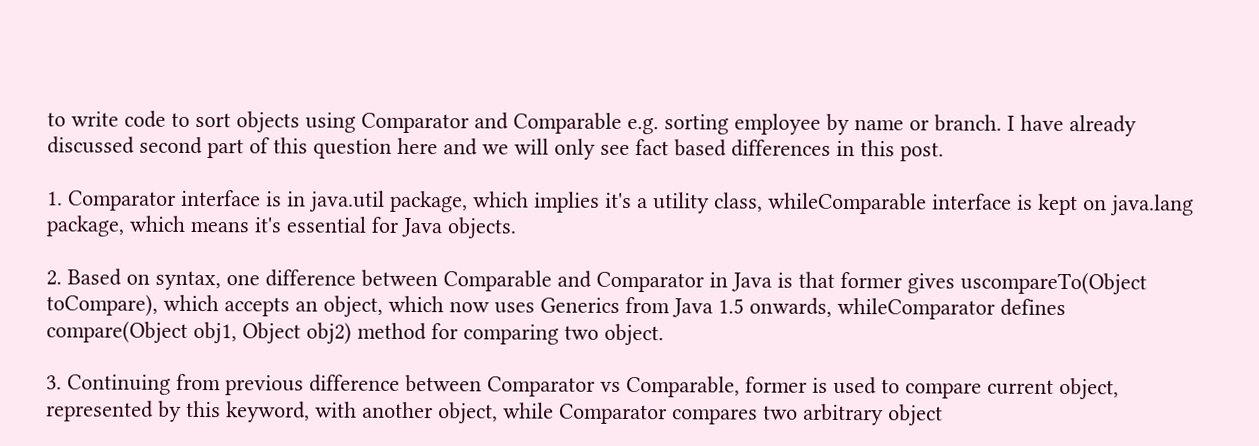to write code to sort objects using Comparator and Comparable e.g. sorting employee by name or branch. I have already discussed second part of this question here and we will only see fact based differences in this post.

1. Comparator interface is in java.util package, which implies it's a utility class, whileComparable interface is kept on java.lang package, which means it's essential for Java objects.

2. Based on syntax, one difference between Comparable and Comparator in Java is that former gives uscompareTo(Object toCompare), which accepts an object, which now uses Generics from Java 1.5 onwards, whileComparator defines compare(Object obj1, Object obj2) method for comparing two object.

3. Continuing from previous difference between Comparator vs Comparable, former is used to compare current object, represented by this keyword, with another object, while Comparator compares two arbitrary object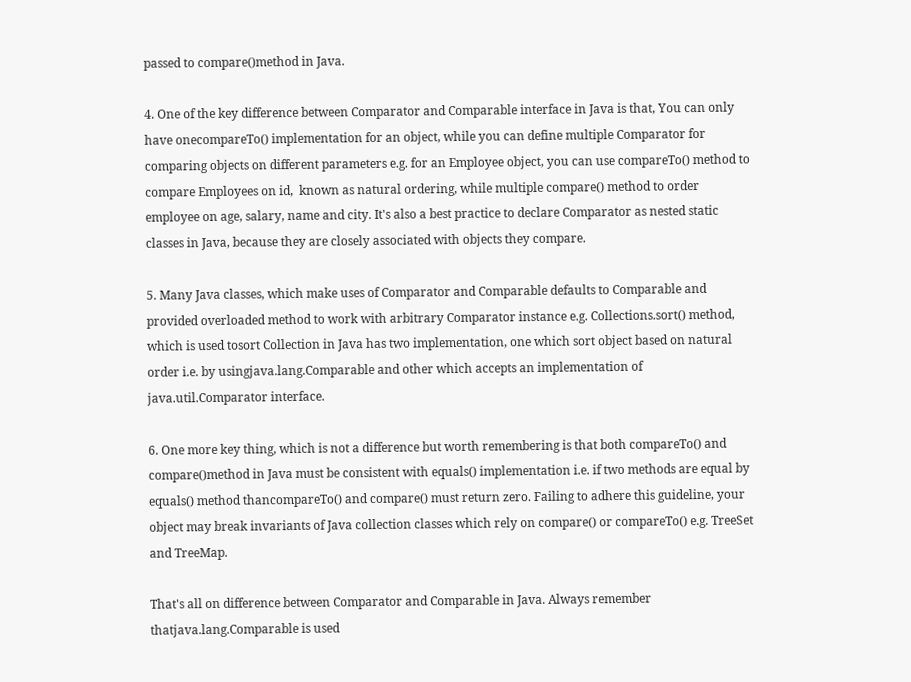passed to compare()method in Java.

4. One of the key difference between Comparator and Comparable interface in Java is that, You can only have onecompareTo() implementation for an object, while you can define multiple Comparator for comparing objects on different parameters e.g. for an Employee object, you can use compareTo() method to compare Employees on id,  known as natural ordering, while multiple compare() method to order employee on age, salary, name and city. It's also a best practice to declare Comparator as nested static classes in Java, because they are closely associated with objects they compare.

5. Many Java classes, which make uses of Comparator and Comparable defaults to Comparable and provided overloaded method to work with arbitrary Comparator instance e.g. Collections.sort() method, which is used tosort Collection in Java has two implementation, one which sort object based on natural order i.e. by usingjava.lang.Comparable and other which accepts an implementation of java.util.Comparator interface.

6. One more key thing, which is not a difference but worth remembering is that both compareTo() and compare()method in Java must be consistent with equals() implementation i.e. if two methods are equal by equals() method thancompareTo() and compare() must return zero. Failing to adhere this guideline, your object may break invariants of Java collection classes which rely on compare() or compareTo() e.g. TreeSet and TreeMap.

That's all on difference between Comparator and Comparable in Java. Always remember thatjava.lang.Comparable is used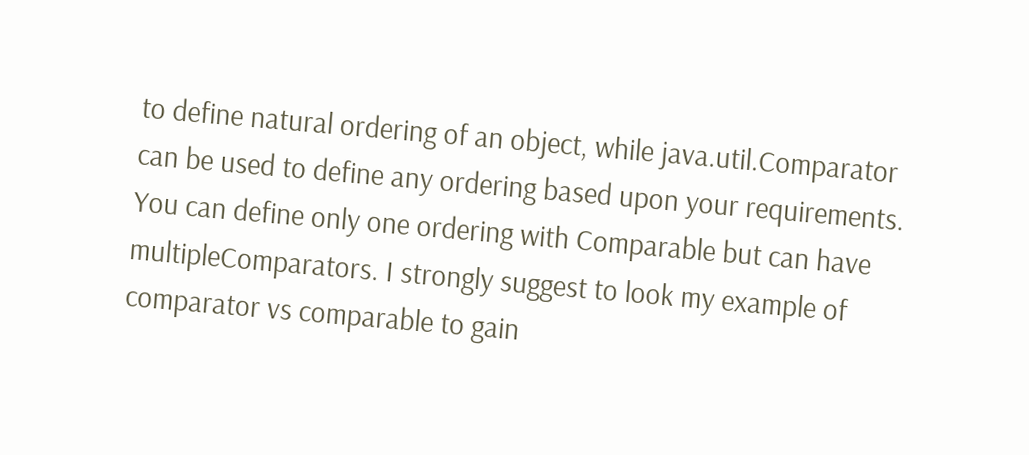to define natural ordering of an object, while java.util.Comparator can be used to define any ordering based upon your requirements. You can define only one ordering with Comparable but can have multipleComparators. I strongly suggest to look my example of comparator vs comparable to gain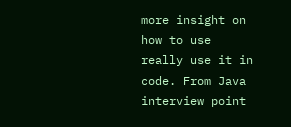more insight on how to use really use it in code. From Java interview point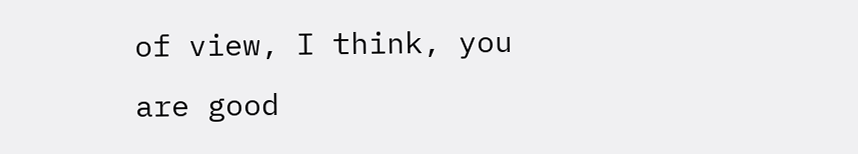of view, I think, you are good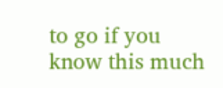to go if you know this much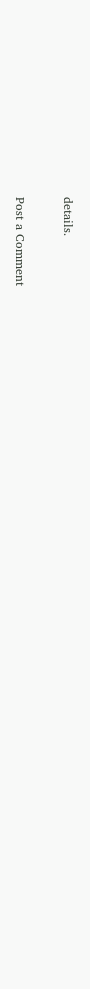details.

Post a Comment